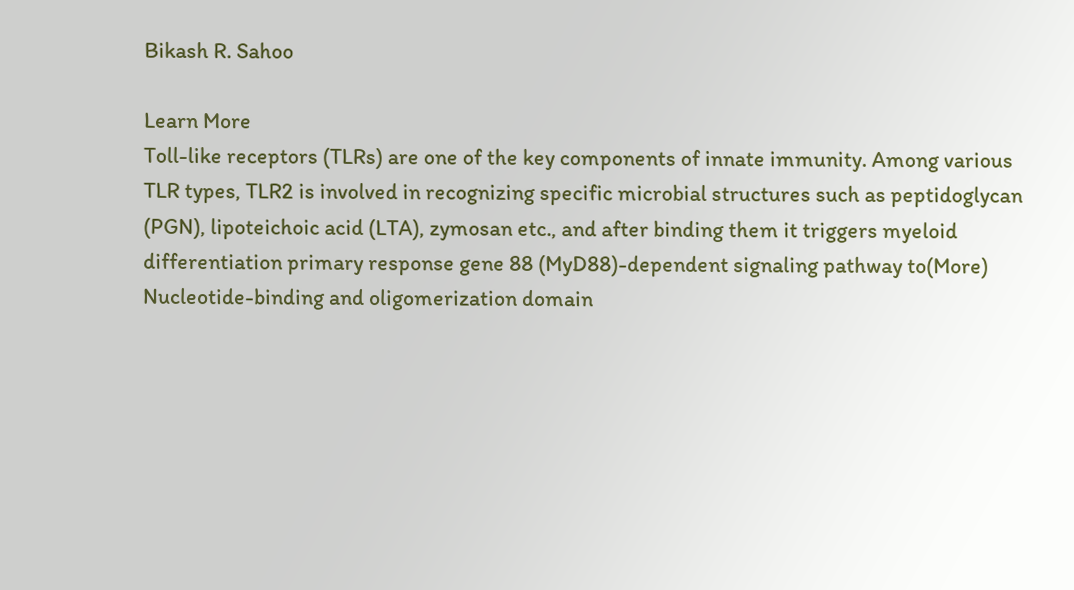Bikash R. Sahoo

Learn More
Toll-like receptors (TLRs) are one of the key components of innate immunity. Among various TLR types, TLR2 is involved in recognizing specific microbial structures such as peptidoglycan (PGN), lipoteichoic acid (LTA), zymosan etc., and after binding them it triggers myeloid differentiation primary response gene 88 (MyD88)-dependent signaling pathway to(More)
Nucleotide-binding and oligomerization domain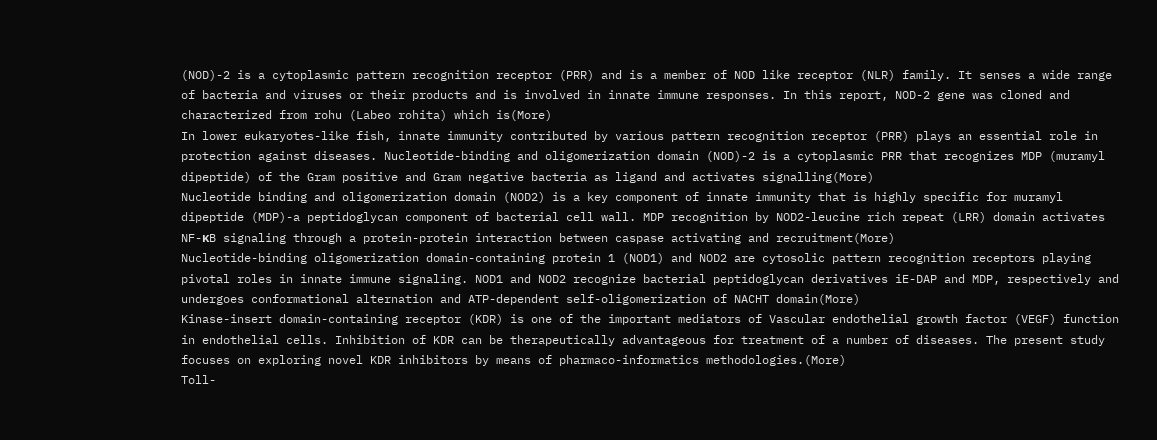(NOD)-2 is a cytoplasmic pattern recognition receptor (PRR) and is a member of NOD like receptor (NLR) family. It senses a wide range of bacteria and viruses or their products and is involved in innate immune responses. In this report, NOD-2 gene was cloned and characterized from rohu (Labeo rohita) which is(More)
In lower eukaryotes-like fish, innate immunity contributed by various pattern recognition receptor (PRR) plays an essential role in protection against diseases. Nucleotide-binding and oligomerization domain (NOD)-2 is a cytoplasmic PRR that recognizes MDP (muramyl dipeptide) of the Gram positive and Gram negative bacteria as ligand and activates signalling(More)
Nucleotide binding and oligomerization domain (NOD2) is a key component of innate immunity that is highly specific for muramyl dipeptide (MDP)-a peptidoglycan component of bacterial cell wall. MDP recognition by NOD2-leucine rich repeat (LRR) domain activates NF-κB signaling through a protein-protein interaction between caspase activating and recruitment(More)
Nucleotide-binding oligomerization domain-containing protein 1 (NOD1) and NOD2 are cytosolic pattern recognition receptors playing pivotal roles in innate immune signaling. NOD1 and NOD2 recognize bacterial peptidoglycan derivatives iE-DAP and MDP, respectively and undergoes conformational alternation and ATP-dependent self-oligomerization of NACHT domain(More)
Kinase-insert domain-containing receptor (KDR) is one of the important mediators of Vascular endothelial growth factor (VEGF) function in endothelial cells. Inhibition of KDR can be therapeutically advantageous for treatment of a number of diseases. The present study focuses on exploring novel KDR inhibitors by means of pharmaco-informatics methodologies.(More)
Toll-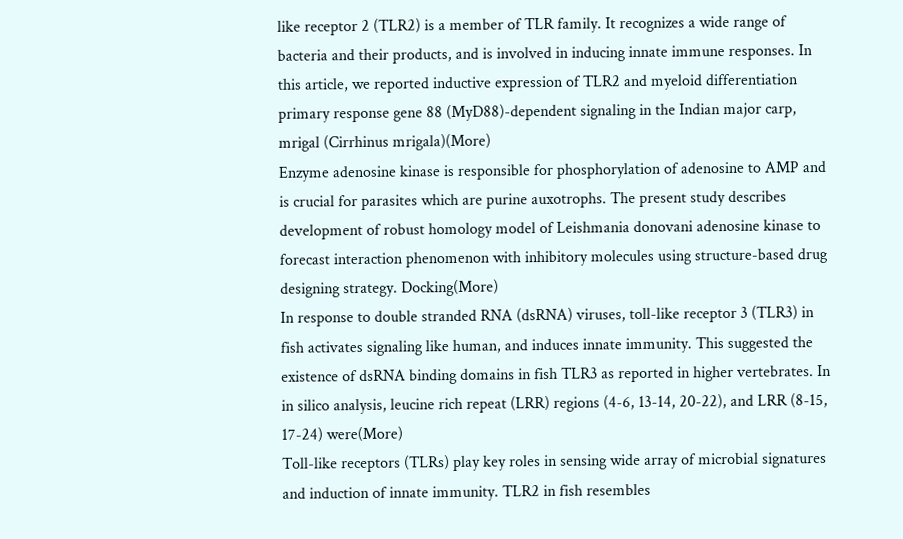like receptor 2 (TLR2) is a member of TLR family. It recognizes a wide range of bacteria and their products, and is involved in inducing innate immune responses. In this article, we reported inductive expression of TLR2 and myeloid differentiation primary response gene 88 (MyD88)-dependent signaling in the Indian major carp, mrigal (Cirrhinus mrigala)(More)
Enzyme adenosine kinase is responsible for phosphorylation of adenosine to AMP and is crucial for parasites which are purine auxotrophs. The present study describes development of robust homology model of Leishmania donovani adenosine kinase to forecast interaction phenomenon with inhibitory molecules using structure-based drug designing strategy. Docking(More)
In response to double stranded RNA (dsRNA) viruses, toll-like receptor 3 (TLR3) in fish activates signaling like human, and induces innate immunity. This suggested the existence of dsRNA binding domains in fish TLR3 as reported in higher vertebrates. In in silico analysis, leucine rich repeat (LRR) regions (4-6, 13-14, 20-22), and LRR (8-15, 17-24) were(More)
Toll-like receptors (TLRs) play key roles in sensing wide array of microbial signatures and induction of innate immunity. TLR2 in fish resembles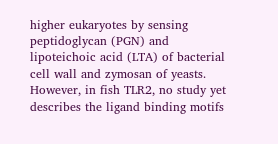higher eukaryotes by sensing peptidoglycan (PGN) and lipoteichoic acid (LTA) of bacterial cell wall and zymosan of yeasts. However, in fish TLR2, no study yet describes the ligand binding motifs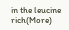in the leucine rich(More)